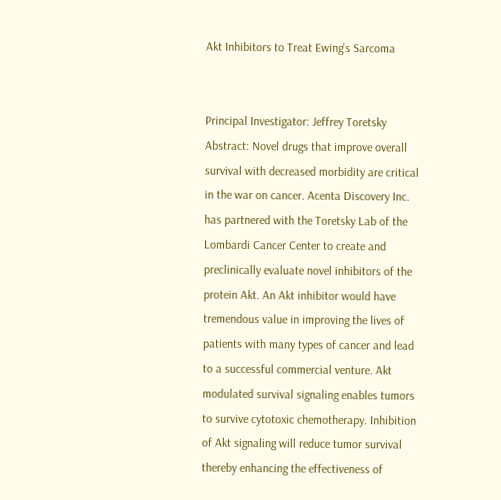Akt Inhibitors to Treat Ewing's Sarcoma


Principal Investigator: Jeffrey Toretsky
Abstract: Novel drugs that improve overall survival with decreased morbidity are critical in the war on cancer. Acenta Discovery Inc. has partnered with the Toretsky Lab of the Lombardi Cancer Center to create and preclinically evaluate novel inhibitors of the protein Akt. An Akt inhibitor would have tremendous value in improving the lives of patients with many types of cancer and lead to a successful commercial venture. Akt modulated survival signaling enables tumors to survive cytotoxic chemotherapy. Inhibition of Akt signaling will reduce tumor survival thereby enhancing the effectiveness of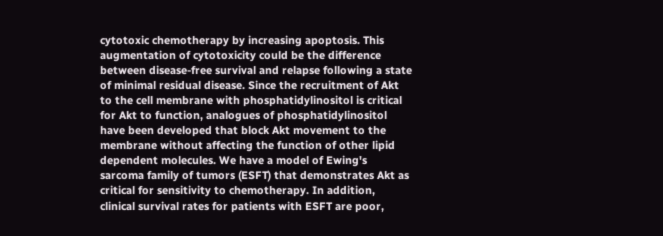cytotoxic chemotherapy by increasing apoptosis. This augmentation of cytotoxicity could be the difference between disease-free survival and relapse following a state of minimal residual disease. Since the recruitment of Akt to the cell membrane with phosphatidylinositol is critical for Akt to function, analogues of phosphatidylinositol have been developed that block Akt movement to the membrane without affecting the function of other lipid dependent molecules. We have a model of Ewing's sarcoma family of tumors (ESFT) that demonstrates Akt as critical for sensitivity to chemotherapy. In addition, clinical survival rates for patients with ESFT are poor,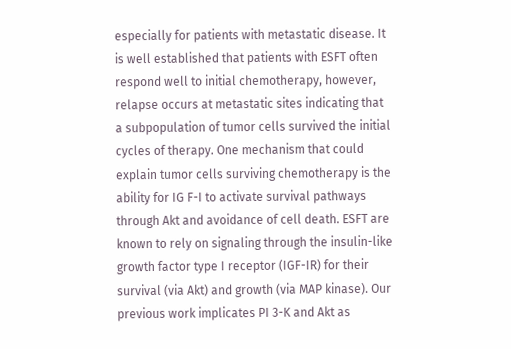especially for patients with metastatic disease. It is well established that patients with ESFT often respond well to initial chemotherapy, however, relapse occurs at metastatic sites indicating that a subpopulation of tumor cells survived the initial cycles of therapy. One mechanism that could explain tumor cells surviving chemotherapy is the ability for IG F-I to activate survival pathways through Akt and avoidance of cell death. ESFT are known to rely on signaling through the insulin-like growth factor type I receptor (IGF-IR) for their survival (via Akt) and growth (via MAP kinase). Our previous work implicates PI 3-K and Akt as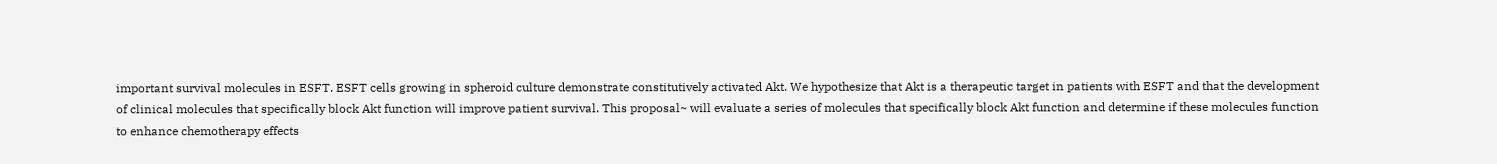important survival molecules in ESFT. ESFT cells growing in spheroid culture demonstrate constitutively activated Akt. We hypothesize that Akt is a therapeutic target in patients with ESFT and that the development of clinical molecules that specifically block Akt function will improve patient survival. This proposal~ will evaluate a series of molecules that specifically block Akt function and determine if these molecules function to enhance chemotherapy effects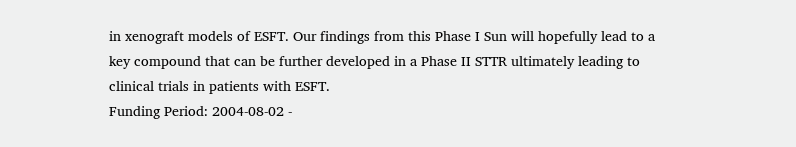in xenograft models of ESFT. Our findings from this Phase I Sun will hopefully lead to a key compound that can be further developed in a Phase II STTR ultimately leading to clinical trials in patients with ESFT.
Funding Period: 2004-08-02 -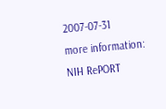2007-07-31
more information: NIH RePORT